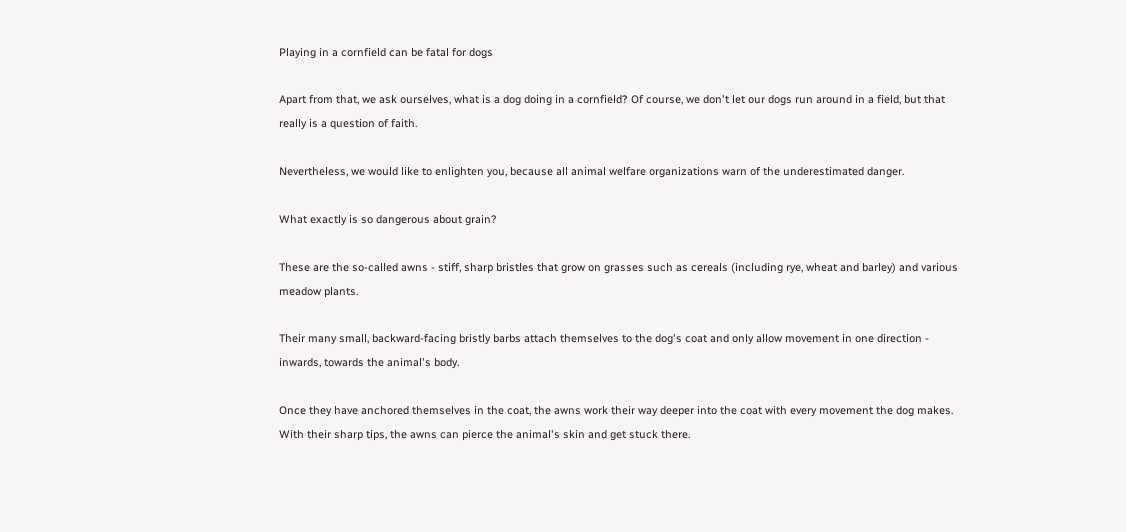Playing in a cornfield can be fatal for dogs

Apart from that, we ask ourselves, what is a dog doing in a cornfield? Of course, we don't let our dogs run around in a field, but that really is a question of faith.

Nevertheless, we would like to enlighten you, because all animal welfare organizations warn of the underestimated danger.

What exactly is so dangerous about grain?

These are the so-called awns - stiff, sharp bristles that grow on grasses such as cereals (including rye, wheat and barley) and various meadow plants.

Their many small, backward-facing bristly barbs attach themselves to the dog's coat and only allow movement in one direction - inwards, towards the animal's body.

Once they have anchored themselves in the coat, the awns work their way deeper into the coat with every movement the dog makes. With their sharp tips, the awns can pierce the animal's skin and get stuck there.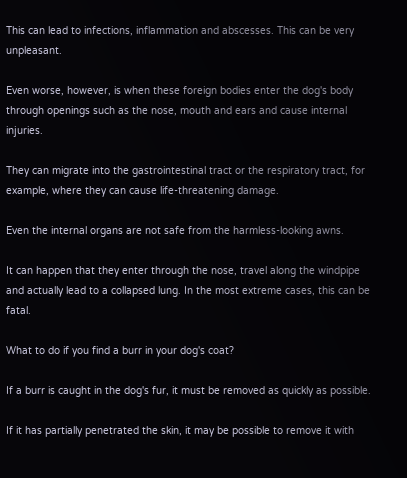This can lead to infections, inflammation and abscesses. This can be very unpleasant.

Even worse, however, is when these foreign bodies enter the dog's body through openings such as the nose, mouth and ears and cause internal injuries.

They can migrate into the gastrointestinal tract or the respiratory tract, for example, where they can cause life-threatening damage.

Even the internal organs are not safe from the harmless-looking awns.

It can happen that they enter through the nose, travel along the windpipe and actually lead to a collapsed lung. In the most extreme cases, this can be fatal.

What to do if you find a burr in your dog's coat?

If a burr is caught in the dog's fur, it must be removed as quickly as possible.

If it has partially penetrated the skin, it may be possible to remove it with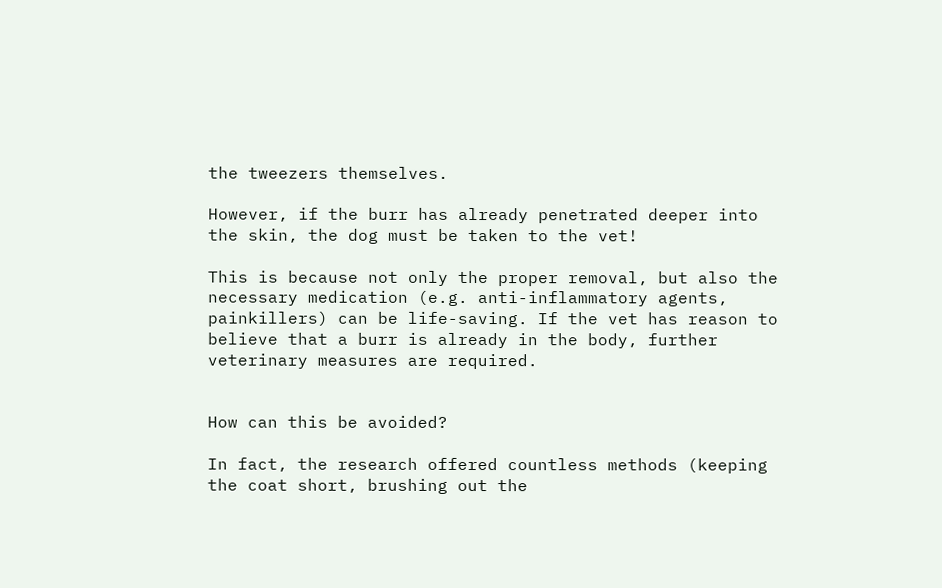the tweezers themselves.

However, if the burr has already penetrated deeper into the skin, the dog must be taken to the vet!

This is because not only the proper removal, but also the necessary medication (e.g. anti-inflammatory agents, painkillers) can be life-saving. If the vet has reason to believe that a burr is already in the body, further veterinary measures are required.


How can this be avoided?

In fact, the research offered countless methods (keeping the coat short, brushing out the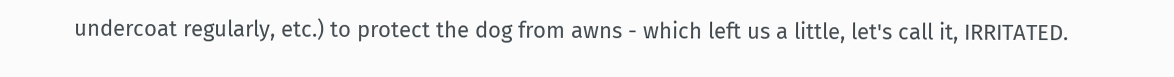undercoat regularly, etc.) to protect the dog from awns - which left us a little, let's call it, IRRITATED.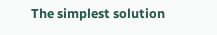The simplest solution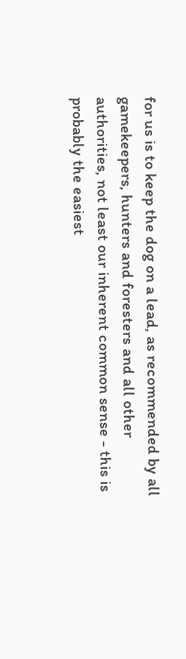for us is to keep the dog on a lead, as recommended by all gamekeepers, hunters and foresters and all other authorities, not least our inherent common sense - this is probably the easiest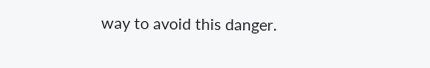way to avoid this danger.